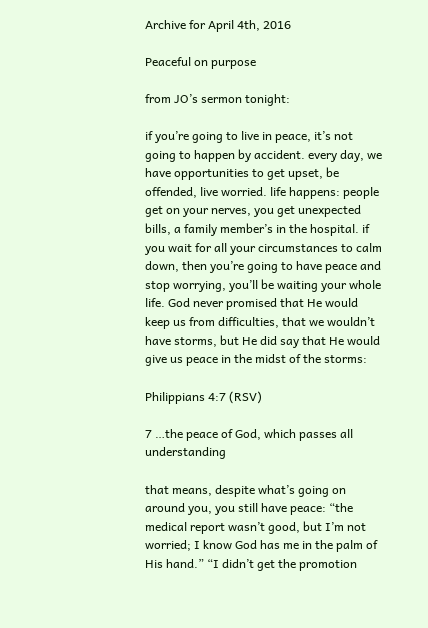Archive for April 4th, 2016

Peaceful on purpose

from JO’s sermon tonight:

if you’re going to live in peace, it’s not going to happen by accident. every day, we have opportunities to get upset, be offended, live worried. life happens: people get on your nerves, you get unexpected bills, a family member’s in the hospital. if you wait for all your circumstances to calm down, then you’re going to have peace and stop worrying, you’ll be waiting your whole life. God never promised that He would keep us from difficulties, that we wouldn’t have storms, but He did say that He would give us peace in the midst of the storms:

Philippians 4:7 (RSV)

7 …the peace of God, which passes all understanding

that means, despite what’s going on around you, you still have peace: “the medical report wasn’t good, but I’m not worried; I know God has me in the palm of His hand.” “I didn’t get the promotion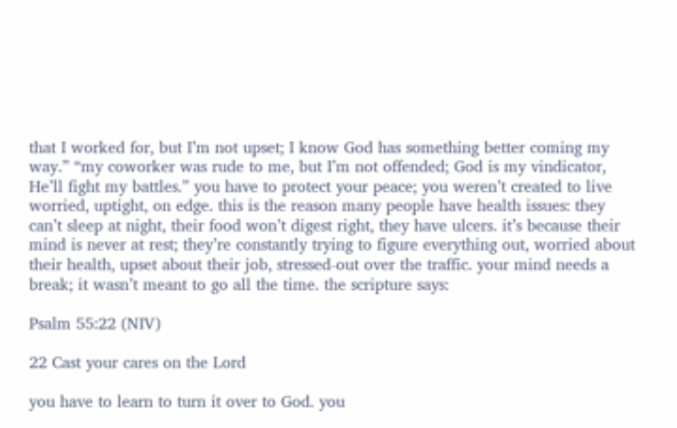that I worked for, but I’m not upset; I know God has something better coming my way.” “my coworker was rude to me, but I’m not offended; God is my vindicator, He’ll fight my battles.” you have to protect your peace; you weren’t created to live worried, uptight, on edge. this is the reason many people have health issues: they can’t sleep at night, their food won’t digest right, they have ulcers. it’s because their mind is never at rest; they’re constantly trying to figure everything out, worried about their health, upset about their job, stressed-out over the traffic. your mind needs a break; it wasn’t meant to go all the time. the scripture says:

Psalm 55:22 (NIV)

22 Cast your cares on the Lord

you have to learn to turn it over to God. you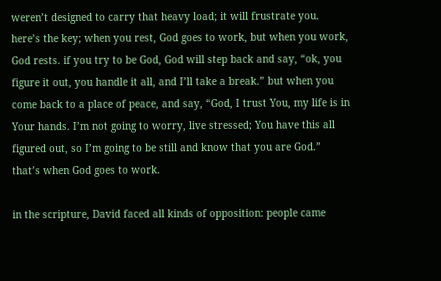weren’t designed to carry that heavy load; it will frustrate you. here’s the key; when you rest, God goes to work, but when you work, God rests. if you try to be God, God will step back and say, “ok, you figure it out, you handle it all, and I’ll take a break.” but when you come back to a place of peace, and say, “God, I trust You, my life is in Your hands. I’m not going to worry, live stressed; You have this all figured out, so I’m going to be still and know that you are God.” that’s when God goes to work.

in the scripture, David faced all kinds of opposition: people came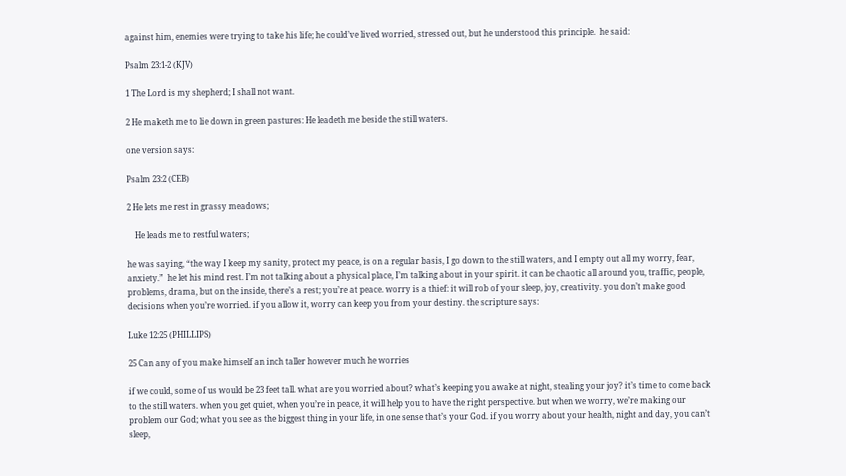against him, enemies were trying to take his life; he could’ve lived worried, stressed out, but he understood this principle.  he said:

Psalm 23:1-2 (KJV)

1 The Lord is my shepherd; I shall not want.

2 He maketh me to lie down in green pastures: He leadeth me beside the still waters.

one version says:

Psalm 23:2 (CEB)

2 He lets me rest in grassy meadows;

    He leads me to restful waters;

he was saying, “the way I keep my sanity, protect my peace, is on a regular basis, I go down to the still waters, and I empty out all my worry, fear, anxiety.”  he let his mind rest. I’m not talking about a physical place, I’m talking about in your spirit. it can be chaotic all around you, traffic, people, problems, drama, but on the inside, there’s a rest; you’re at peace. worry is a thief: it will rob of your sleep, joy, creativity. you don’t make good decisions when you’re worried. if you allow it, worry can keep you from your destiny. the scripture says:

Luke 12:25 (PHILLIPS)

25 Can any of you make himself an inch taller however much he worries

if we could, some of us would be 23 feet tall. what are you worried about? what’s keeping you awake at night, stealing your joy? it’s time to come back to the still waters. when you get quiet, when you’re in peace, it will help you to have the right perspective. but when we worry, we’re making our problem our God; what you see as the biggest thing in your life, in one sense that’s your God. if you worry about your health, night and day, you can’t sleep,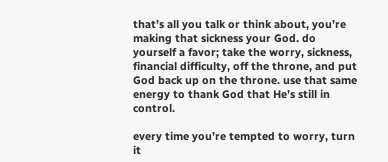that’s all you talk or think about, you’re making that sickness your God. do yourself a favor; take the worry, sickness, financial difficulty, off the throne, and put God back up on the throne. use that same energy to thank God that He’s still in control.

every time you’re tempted to worry, turn it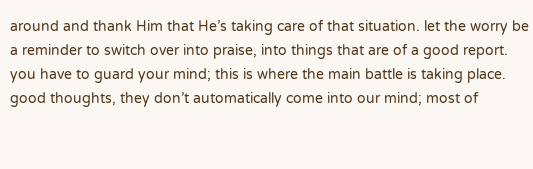around and thank Him that He’s taking care of that situation. let the worry be a reminder to switch over into praise, into things that are of a good report. you have to guard your mind; this is where the main battle is taking place.  good thoughts, they don’t automatically come into our mind; most of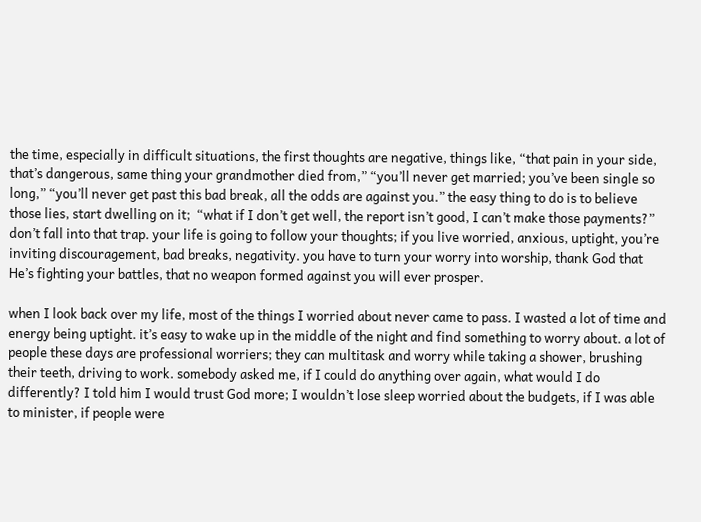the time, especially in difficult situations, the first thoughts are negative, things like, “that pain in your side, that’s dangerous, same thing your grandmother died from,” “you’ll never get married; you’ve been single so long,” “you’ll never get past this bad break, all the odds are against you.” the easy thing to do is to believe those lies, start dwelling on it;  “what if I don’t get well, the report isn’t good, I can’t make those payments?” don’t fall into that trap. your life is going to follow your thoughts; if you live worried, anxious, uptight, you’re inviting discouragement, bad breaks, negativity. you have to turn your worry into worship, thank God that He’s fighting your battles, that no weapon formed against you will ever prosper.

when I look back over my life, most of the things I worried about never came to pass. I wasted a lot of time and energy being uptight. it’s easy to wake up in the middle of the night and find something to worry about. a lot of people these days are professional worriers; they can multitask and worry while taking a shower, brushing their teeth, driving to work. somebody asked me, if I could do anything over again, what would I do differently? I told him I would trust God more; I wouldn’t lose sleep worried about the budgets, if I was able to minister, if people were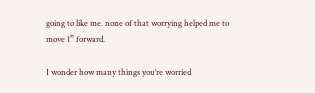going to like me. none of that worrying helped me to move 1” forward.

I wonder how many things you’re worried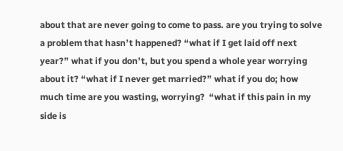about that are never going to come to pass. are you trying to solve a problem that hasn’t happened? “what if I get laid off next year?” what if you don’t, but you spend a whole year worrying about it? “what if I never get married?” what if you do; how much time are you wasting, worrying?  “what if this pain in my side is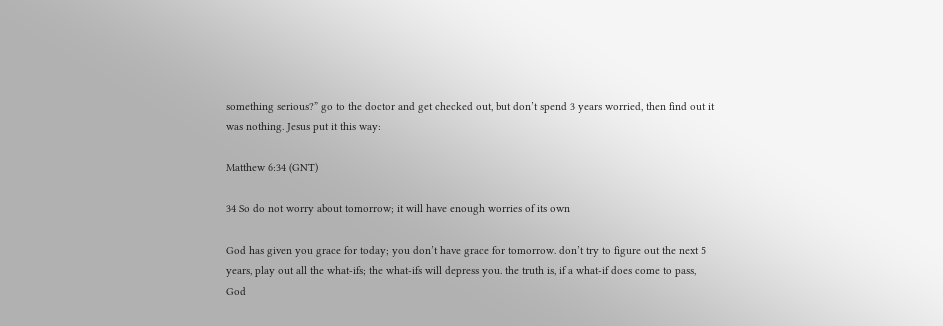something serious?” go to the doctor and get checked out, but don’t spend 3 years worried, then find out it was nothing. Jesus put it this way:

Matthew 6:34 (GNT)

34 So do not worry about tomorrow; it will have enough worries of its own

God has given you grace for today; you don’t have grace for tomorrow. don’t try to figure out the next 5 years, play out all the what-ifs; the what-ifs will depress you. the truth is, if a what-if does come to pass, God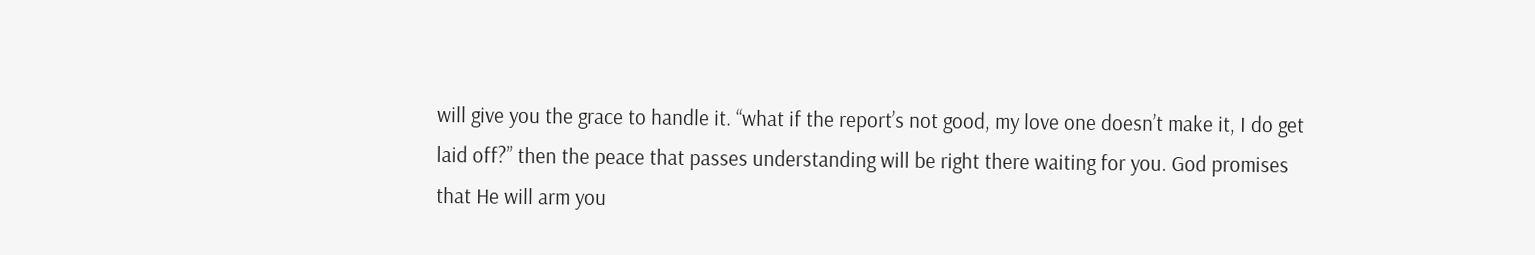will give you the grace to handle it. “what if the report’s not good, my love one doesn’t make it, I do get laid off?” then the peace that passes understanding will be right there waiting for you. God promises that He will arm you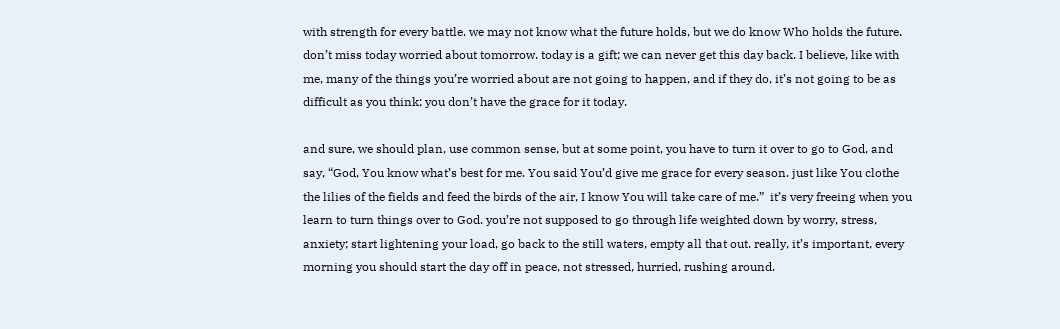with strength for every battle. we may not know what the future holds, but we do know Who holds the future. don’t miss today worried about tomorrow. today is a gift; we can never get this day back. I believe, like with me, many of the things you’re worried about are not going to happen, and if they do, it’s not going to be as difficult as you think; you don’t have the grace for it today.

and sure, we should plan, use common sense, but at some point, you have to turn it over to go to God, and say, “God, You know what’s best for me. You said You’d give me grace for every season. just like You clothe the lilies of the fields and feed the birds of the air, I know You will take care of me.”  it’s very freeing when you learn to turn things over to God. you’re not supposed to go through life weighted down by worry, stress, anxiety; start lightening your load, go back to the still waters, empty all that out. really, it’s important, every morning you should start the day off in peace, not stressed, hurried, rushing around.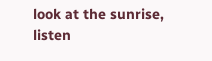look at the sunrise, listen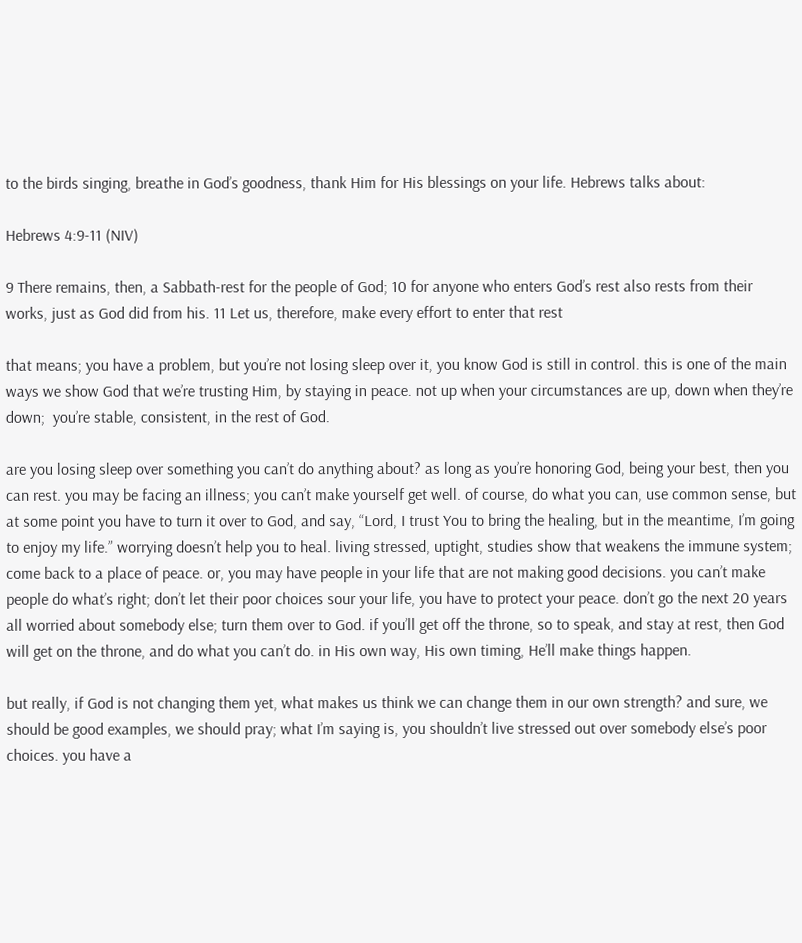to the birds singing, breathe in God’s goodness, thank Him for His blessings on your life. Hebrews talks about:

Hebrews 4:9-11 (NIV)

9 There remains, then, a Sabbath-rest for the people of God; 10 for anyone who enters God’s rest also rests from their works, just as God did from his. 11 Let us, therefore, make every effort to enter that rest

that means; you have a problem, but you’re not losing sleep over it, you know God is still in control. this is one of the main ways we show God that we’re trusting Him, by staying in peace. not up when your circumstances are up, down when they’re down;  you’re stable, consistent, in the rest of God.

are you losing sleep over something you can’t do anything about? as long as you’re honoring God, being your best, then you can rest. you may be facing an illness; you can’t make yourself get well. of course, do what you can, use common sense, but at some point you have to turn it over to God, and say, “Lord, I trust You to bring the healing, but in the meantime, I’m going to enjoy my life.” worrying doesn’t help you to heal. living stressed, uptight, studies show that weakens the immune system; come back to a place of peace. or, you may have people in your life that are not making good decisions. you can’t make people do what’s right; don’t let their poor choices sour your life, you have to protect your peace. don’t go the next 20 years all worried about somebody else; turn them over to God. if you’ll get off the throne, so to speak, and stay at rest, then God will get on the throne, and do what you can’t do. in His own way, His own timing, He’ll make things happen.

but really, if God is not changing them yet, what makes us think we can change them in our own strength? and sure, we should be good examples, we should pray; what I’m saying is, you shouldn’t live stressed out over somebody else’s poor choices. you have a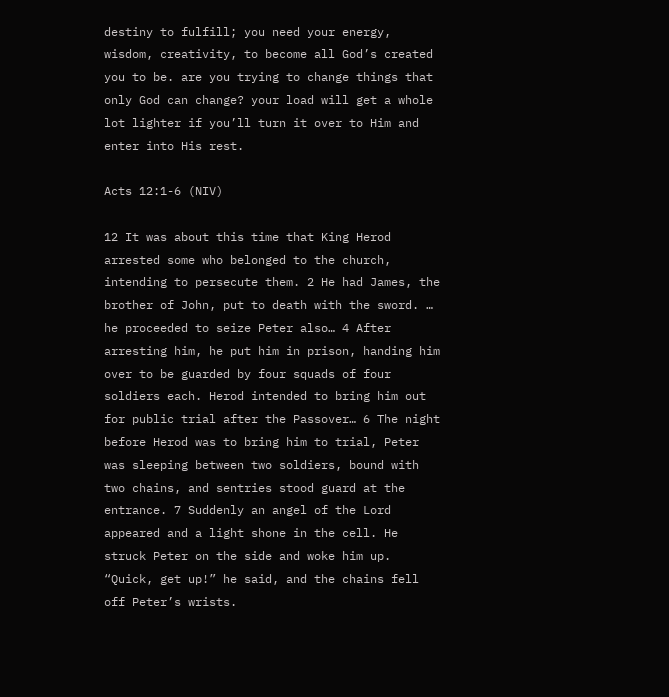destiny to fulfill; you need your energy, wisdom, creativity, to become all God’s created you to be. are you trying to change things that only God can change? your load will get a whole lot lighter if you’ll turn it over to Him and enter into His rest.

Acts 12:1-6 (NIV)

12 It was about this time that King Herod arrested some who belonged to the church, intending to persecute them. 2 He had James, the brother of John, put to death with the sword. … he proceeded to seize Peter also… 4 After arresting him, he put him in prison, handing him over to be guarded by four squads of four soldiers each. Herod intended to bring him out for public trial after the Passover… 6 The night before Herod was to bring him to trial, Peter was sleeping between two soldiers, bound with two chains, and sentries stood guard at the entrance. 7 Suddenly an angel of the Lord appeared and a light shone in the cell. He struck Peter on the side and woke him up. “Quick, get up!” he said, and the chains fell off Peter’s wrists.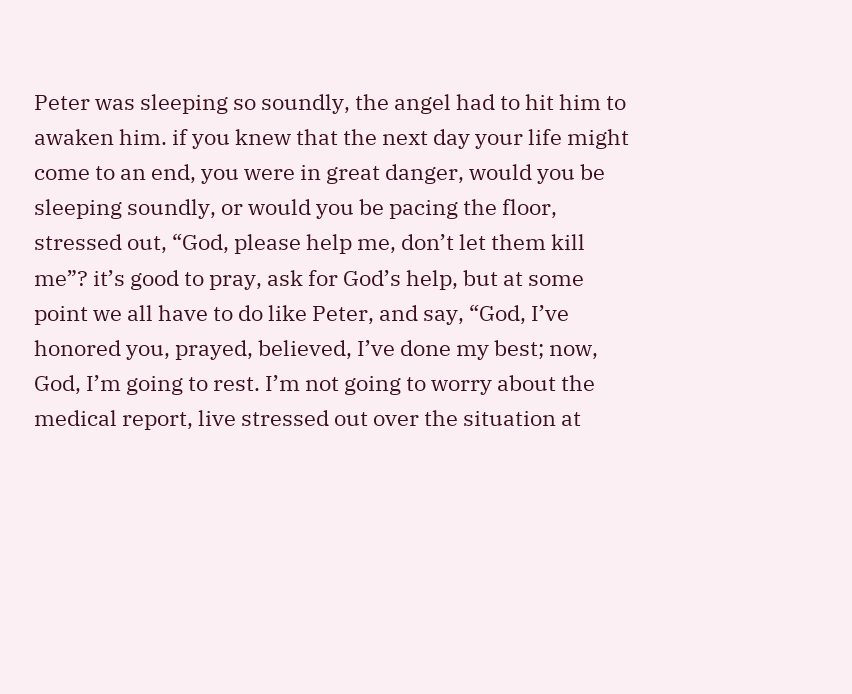Peter was sleeping so soundly, the angel had to hit him to awaken him. if you knew that the next day your life might come to an end, you were in great danger, would you be sleeping soundly, or would you be pacing the floor, stressed out, “God, please help me, don’t let them kill me”? it’s good to pray, ask for God’s help, but at some point we all have to do like Peter, and say, “God, I’ve honored you, prayed, believed, I’ve done my best; now, God, I’m going to rest. I’m not going to worry about the medical report, live stressed out over the situation at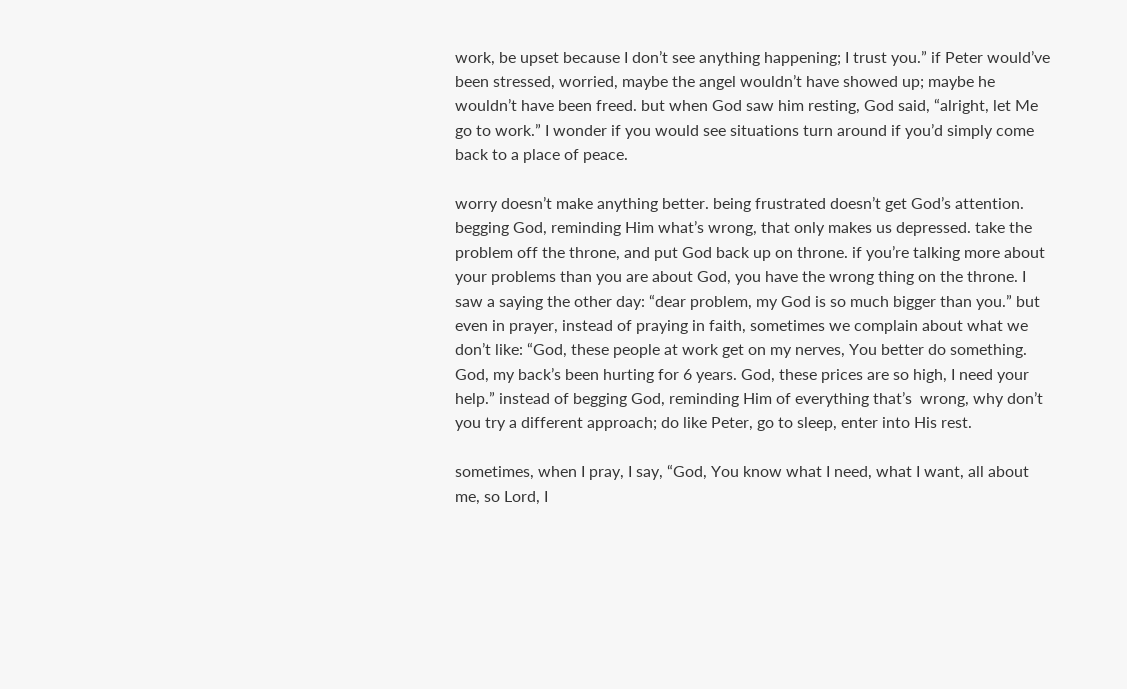work, be upset because I don’t see anything happening; I trust you.” if Peter would’ve been stressed, worried, maybe the angel wouldn’t have showed up; maybe he wouldn’t have been freed. but when God saw him resting, God said, “alright, let Me go to work.” I wonder if you would see situations turn around if you’d simply come back to a place of peace.

worry doesn’t make anything better. being frustrated doesn’t get God’s attention. begging God, reminding Him what’s wrong, that only makes us depressed. take the problem off the throne, and put God back up on throne. if you’re talking more about your problems than you are about God, you have the wrong thing on the throne. I saw a saying the other day: “dear problem, my God is so much bigger than you.” but even in prayer, instead of praying in faith, sometimes we complain about what we don’t like: “God, these people at work get on my nerves, You better do something. God, my back’s been hurting for 6 years. God, these prices are so high, I need your help.” instead of begging God, reminding Him of everything that’s  wrong, why don’t you try a different approach; do like Peter, go to sleep, enter into His rest.

sometimes, when I pray, I say, “God, You know what I need, what I want, all about me, so Lord, I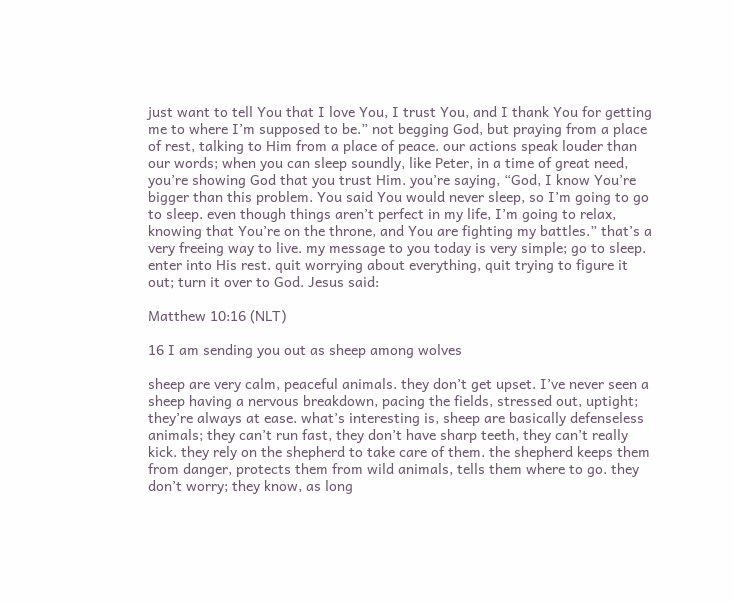just want to tell You that I love You, I trust You, and I thank You for getting me to where I’m supposed to be.” not begging God, but praying from a place of rest, talking to Him from a place of peace. our actions speak louder than our words; when you can sleep soundly, like Peter, in a time of great need, you’re showing God that you trust Him. you’re saying, “God, I know You’re bigger than this problem. You said You would never sleep, so I’m going to go to sleep. even though things aren’t perfect in my life, I’m going to relax, knowing that You’re on the throne, and You are fighting my battles.” that’s a very freeing way to live. my message to you today is very simple; go to sleep. enter into His rest. quit worrying about everything, quit trying to figure it out; turn it over to God. Jesus said:

Matthew 10:16 (NLT)

16 I am sending you out as sheep among wolves

sheep are very calm, peaceful animals. they don’t get upset. I’ve never seen a sheep having a nervous breakdown, pacing the fields, stressed out, uptight; they’re always at ease. what’s interesting is, sheep are basically defenseless animals; they can’t run fast, they don’t have sharp teeth, they can’t really kick. they rely on the shepherd to take care of them. the shepherd keeps them from danger, protects them from wild animals, tells them where to go. they don’t worry; they know, as long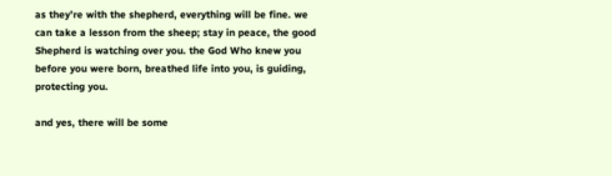as they’re with the shepherd, everything will be fine. we can take a lesson from the sheep; stay in peace, the good Shepherd is watching over you. the God Who knew you before you were born, breathed life into you, is guiding, protecting you.

and yes, there will be some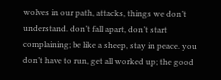wolves in our path, attacks, things we don’t understand. don’t fall apart, don’t start complaining; be like a sheep, stay in peace. you don’t have to run, get all worked up; the good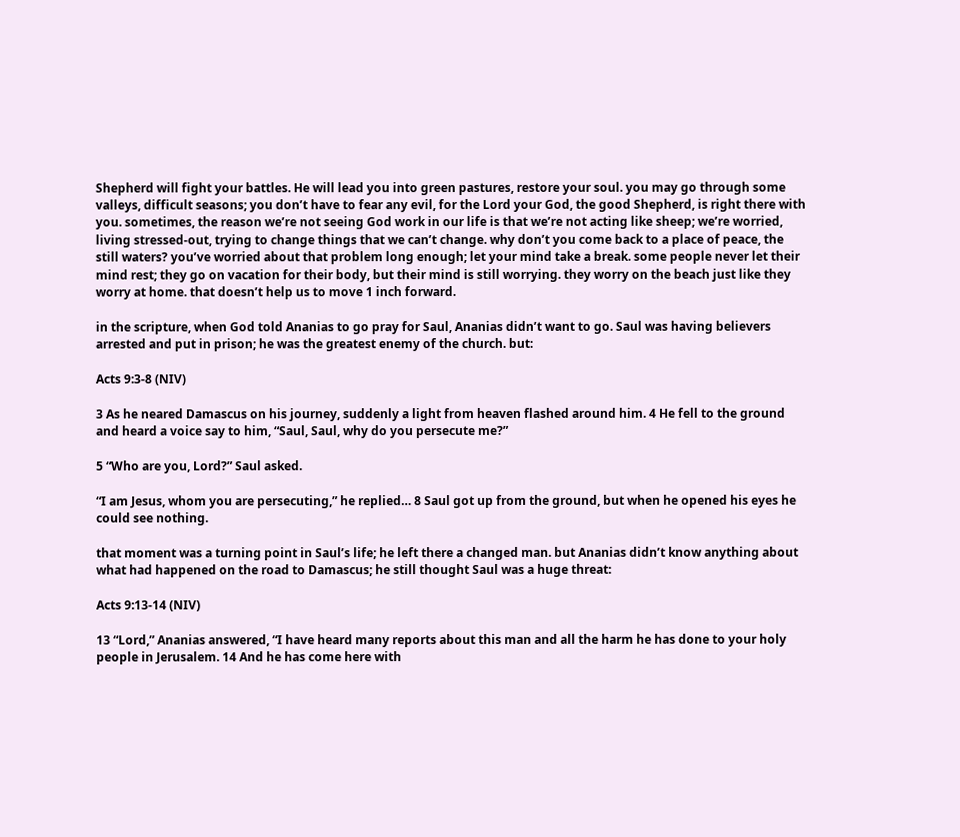Shepherd will fight your battles. He will lead you into green pastures, restore your soul. you may go through some valleys, difficult seasons; you don’t have to fear any evil, for the Lord your God, the good Shepherd, is right there with you. sometimes, the reason we’re not seeing God work in our life is that we’re not acting like sheep; we’re worried, living stressed-out, trying to change things that we can’t change. why don’t you come back to a place of peace, the still waters? you’ve worried about that problem long enough; let your mind take a break. some people never let their mind rest; they go on vacation for their body, but their mind is still worrying. they worry on the beach just like they worry at home. that doesn’t help us to move 1 inch forward.

in the scripture, when God told Ananias to go pray for Saul, Ananias didn’t want to go. Saul was having believers arrested and put in prison; he was the greatest enemy of the church. but:

Acts 9:3-8 (NIV)

3 As he neared Damascus on his journey, suddenly a light from heaven flashed around him. 4 He fell to the ground and heard a voice say to him, “Saul, Saul, why do you persecute me?”

5 “Who are you, Lord?” Saul asked.

“I am Jesus, whom you are persecuting,” he replied… 8 Saul got up from the ground, but when he opened his eyes he could see nothing.

that moment was a turning point in Saul’s life; he left there a changed man. but Ananias didn’t know anything about what had happened on the road to Damascus; he still thought Saul was a huge threat:

Acts 9:13-14 (NIV)

13 “Lord,” Ananias answered, “I have heard many reports about this man and all the harm he has done to your holy people in Jerusalem. 14 And he has come here with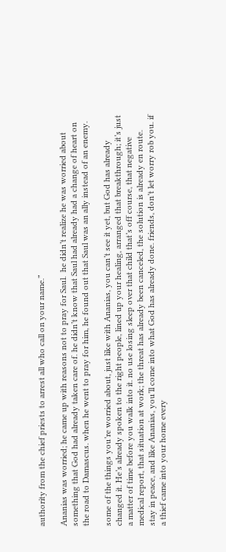authority from the chief priests to arrest all who call on your name.”

Ananias was worried; he came up with reasons not to pray for Saul.  he didn’t realize he was worried about something that God had already taken care of. he didn’t know that Saul had already had a change of heart on the road to Damascus. when he went to pray for him, he found out that Saul was an ally instead of an enemy.

some of the things you’re worried about, just like with Ananias, you can’t see it yet, but God has already changed it. He’s already spoken to the right people, lined up your healing, arranged that breakthrough; it’s just a matter of time before you walk into it. no use losing sleep over that child that’s off course, that negative medical report, that situation at work; the threat has already been canceled, the solution is already en route. stay in peace, and like Ananias, you’ll come into what God has already done. friends, don’t let worry rob you. if a thief came into your home every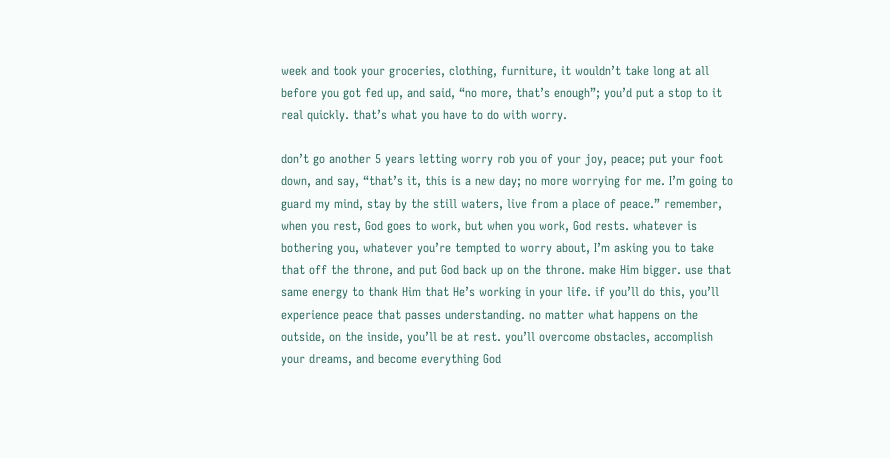week and took your groceries, clothing, furniture, it wouldn’t take long at all before you got fed up, and said, “no more, that’s enough”; you’d put a stop to it real quickly. that’s what you have to do with worry.

don’t go another 5 years letting worry rob you of your joy, peace; put your foot down, and say, “that’s it, this is a new day; no more worrying for me. I’m going to guard my mind, stay by the still waters, live from a place of peace.” remember, when you rest, God goes to work, but when you work, God rests. whatever is bothering you, whatever you’re tempted to worry about, I’m asking you to take that off the throne, and put God back up on the throne. make Him bigger. use that same energy to thank Him that He’s working in your life. if you’ll do this, you’ll experience peace that passes understanding. no matter what happens on the outside, on the inside, you’ll be at rest. you’ll overcome obstacles, accomplish your dreams, and become everything God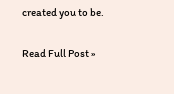created you to be.

Read Full Post »